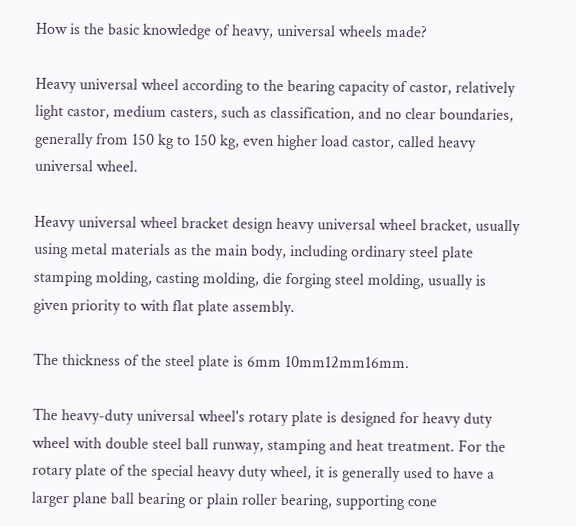How is the basic knowledge of heavy, universal wheels made?

Heavy universal wheel according to the bearing capacity of castor, relatively light castor, medium casters, such as classification, and no clear boundaries, generally from 150 kg to 150 kg, even higher load castor, called heavy universal wheel.

Heavy universal wheel bracket design heavy universal wheel bracket, usually using metal materials as the main body, including ordinary steel plate stamping molding, casting molding, die forging steel molding, usually is given priority to with flat plate assembly.

The thickness of the steel plate is 6mm 10mm12mm16mm.

The heavy-duty universal wheel's rotary plate is designed for heavy duty wheel with double steel ball runway, stamping and heat treatment. For the rotary plate of the special heavy duty wheel, it is generally used to have a larger plane ball bearing or plain roller bearing, supporting cone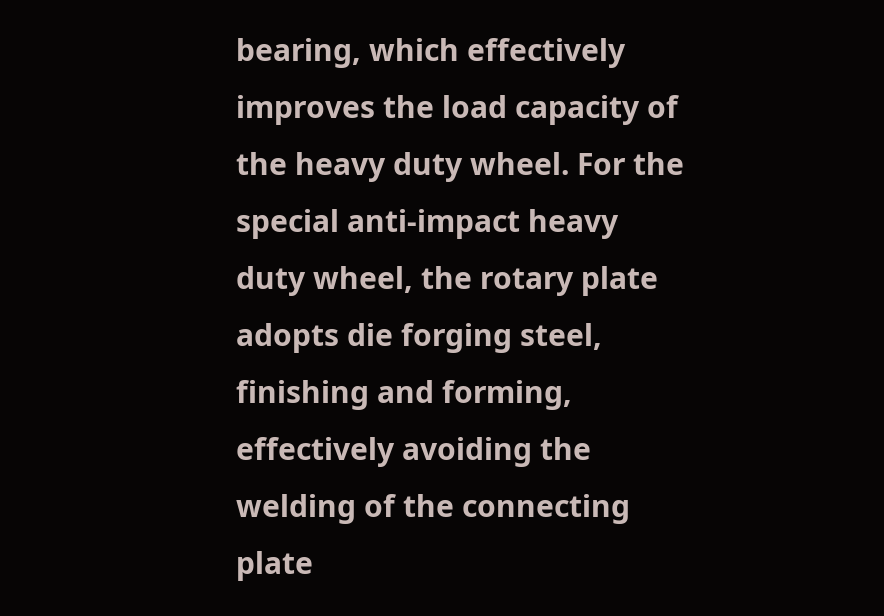bearing, which effectively improves the load capacity of the heavy duty wheel. For the special anti-impact heavy duty wheel, the rotary plate adopts die forging steel, finishing and forming, effectively avoiding the welding of the connecting plate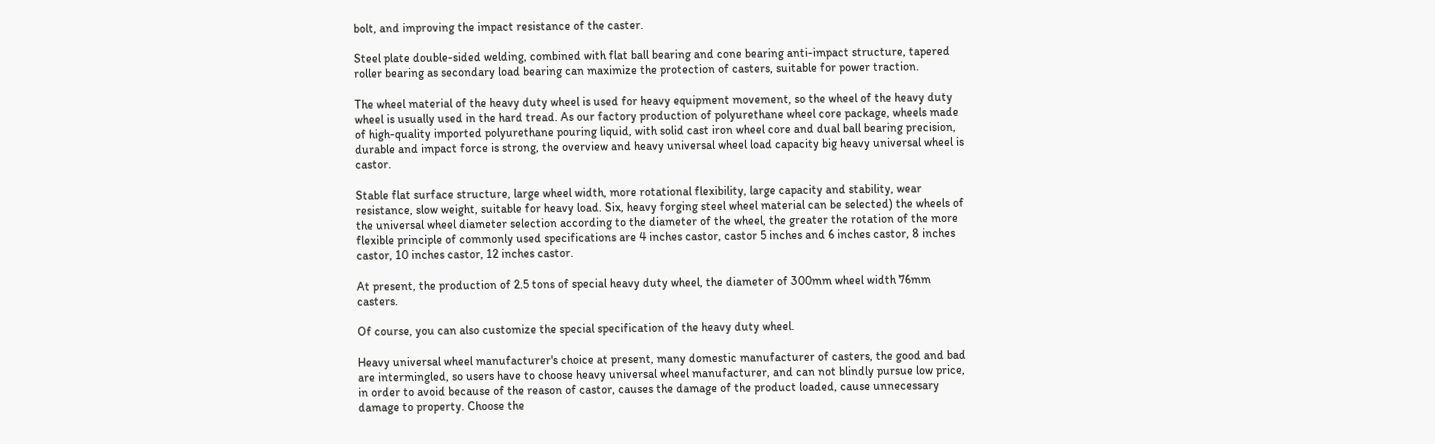bolt, and improving the impact resistance of the caster.

Steel plate double-sided welding, combined with flat ball bearing and cone bearing anti-impact structure, tapered roller bearing as secondary load bearing can maximize the protection of casters, suitable for power traction.

The wheel material of the heavy duty wheel is used for heavy equipment movement, so the wheel of the heavy duty wheel is usually used in the hard tread. As our factory production of polyurethane wheel core package, wheels made of high-quality imported polyurethane pouring liquid, with solid cast iron wheel core and dual ball bearing precision, durable and impact force is strong, the overview and heavy universal wheel load capacity big heavy universal wheel is castor.

Stable flat surface structure, large wheel width, more rotational flexibility, large capacity and stability, wear resistance, slow weight, suitable for heavy load. Six, heavy forging steel wheel material can be selected) the wheels of the universal wheel diameter selection according to the diameter of the wheel, the greater the rotation of the more flexible principle of commonly used specifications are 4 inches castor, castor 5 inches and 6 inches castor, 8 inches castor, 10 inches castor, 12 inches castor.

At present, the production of 2.5 tons of special heavy duty wheel, the diameter of 300mm wheel width 76mm casters.

Of course, you can also customize the special specification of the heavy duty wheel.

Heavy universal wheel manufacturer's choice at present, many domestic manufacturer of casters, the good and bad are intermingled, so users have to choose heavy universal wheel manufacturer, and can not blindly pursue low price, in order to avoid because of the reason of castor, causes the damage of the product loaded, cause unnecessary damage to property. Choose the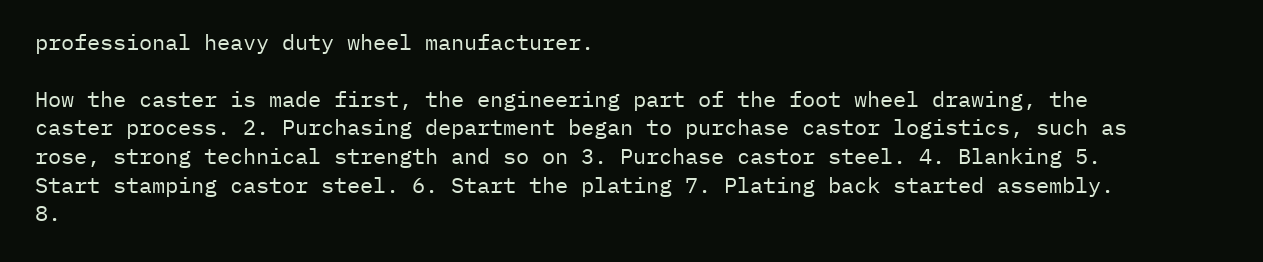professional heavy duty wheel manufacturer.

How the caster is made first, the engineering part of the foot wheel drawing, the caster process. 2. Purchasing department began to purchase castor logistics, such as rose, strong technical strength and so on 3. Purchase castor steel. 4. Blanking 5. Start stamping castor steel. 6. Start the plating 7. Plating back started assembly. 8.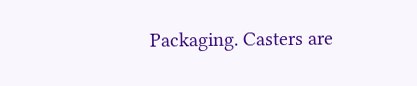Packaging. Casters are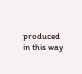produced in this way